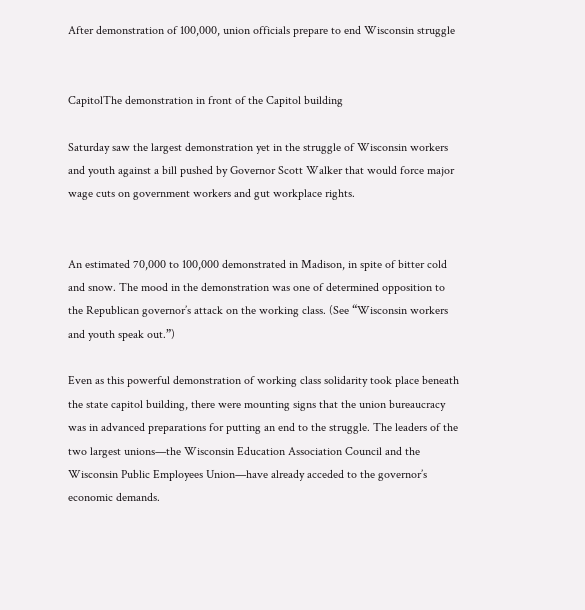After demonstration of 100,000, union officials prepare to end Wisconsin struggle


CapitolThe demonstration in front of the Capitol building

Saturday saw the largest demonstration yet in the struggle of Wisconsin workers and youth against a bill pushed by Governor Scott Walker that would force major wage cuts on government workers and gut workplace rights.


An estimated 70,000 to 100,000 demonstrated in Madison, in spite of bitter cold and snow. The mood in the demonstration was one of determined opposition to the Republican governor’s attack on the working class. (See “Wisconsin workers and youth speak out.”)

Even as this powerful demonstration of working class solidarity took place beneath the state capitol building, there were mounting signs that the union bureaucracy was in advanced preparations for putting an end to the struggle. The leaders of the two largest unions—the Wisconsin Education Association Council and the Wisconsin Public Employees Union—have already acceded to the governor’s economic demands.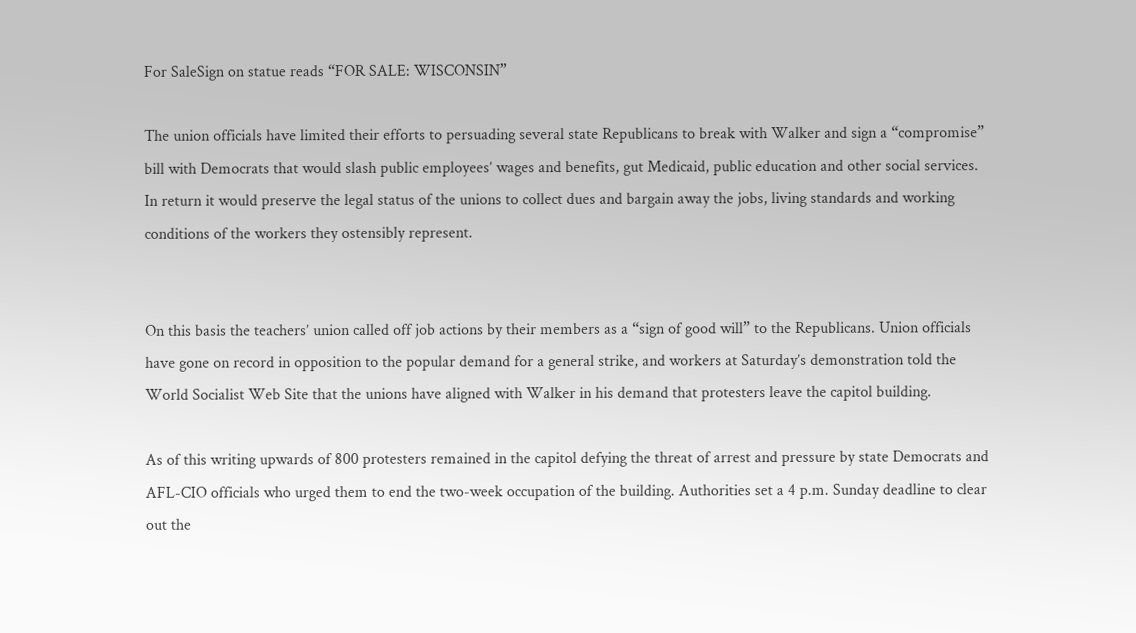For SaleSign on statue reads “FOR SALE: WISCONSIN”

The union officials have limited their efforts to persuading several state Republicans to break with Walker and sign a “compromise” bill with Democrats that would slash public employees’ wages and benefits, gut Medicaid, public education and other social services. In return it would preserve the legal status of the unions to collect dues and bargain away the jobs, living standards and working conditions of the workers they ostensibly represent.


On this basis the teachers’ union called off job actions by their members as a “sign of good will” to the Republicans. Union officials have gone on record in opposition to the popular demand for a general strike, and workers at Saturday’s demonstration told the World Socialist Web Site that the unions have aligned with Walker in his demand that protesters leave the capitol building.

As of this writing upwards of 800 protesters remained in the capitol defying the threat of arrest and pressure by state Democrats and AFL-CIO officials who urged them to end the two-week occupation of the building. Authorities set a 4 p.m. Sunday deadline to clear out the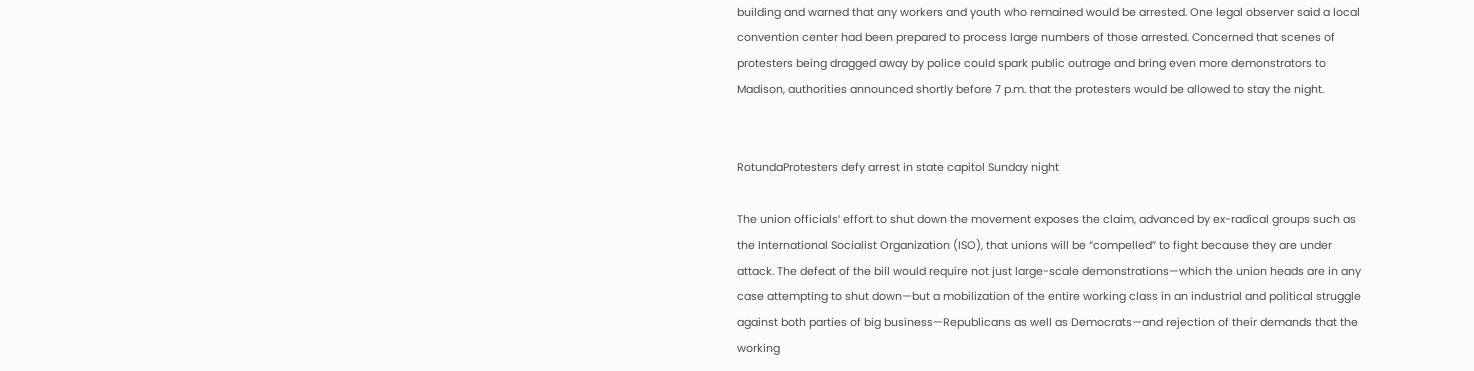building and warned that any workers and youth who remained would be arrested. One legal observer said a local convention center had been prepared to process large numbers of those arrested. Concerned that scenes of protesters being dragged away by police could spark public outrage and bring even more demonstrators to Madison, authorities announced shortly before 7 p.m. that the protesters would be allowed to stay the night.


RotundaProtesters defy arrest in state capitol Sunday night

The union officials’ effort to shut down the movement exposes the claim, advanced by ex-radical groups such as the International Socialist Organization (ISO), that unions will be “compelled” to fight because they are under attack. The defeat of the bill would require not just large-scale demonstrations—which the union heads are in any case attempting to shut down—but a mobilization of the entire working class in an industrial and political struggle against both parties of big business—Republicans as well as Democrats—and rejection of their demands that the working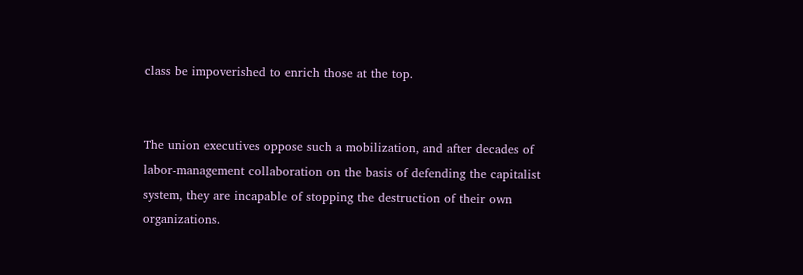class be impoverished to enrich those at the top.


The union executives oppose such a mobilization, and after decades of labor-management collaboration on the basis of defending the capitalist system, they are incapable of stopping the destruction of their own organizations.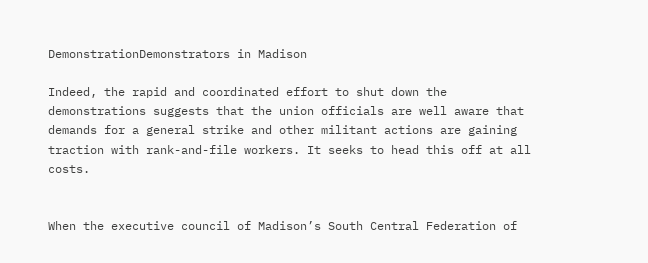DemonstrationDemonstrators in Madison

Indeed, the rapid and coordinated effort to shut down the demonstrations suggests that the union officials are well aware that demands for a general strike and other militant actions are gaining traction with rank-and-file workers. It seeks to head this off at all costs.


When the executive council of Madison’s South Central Federation of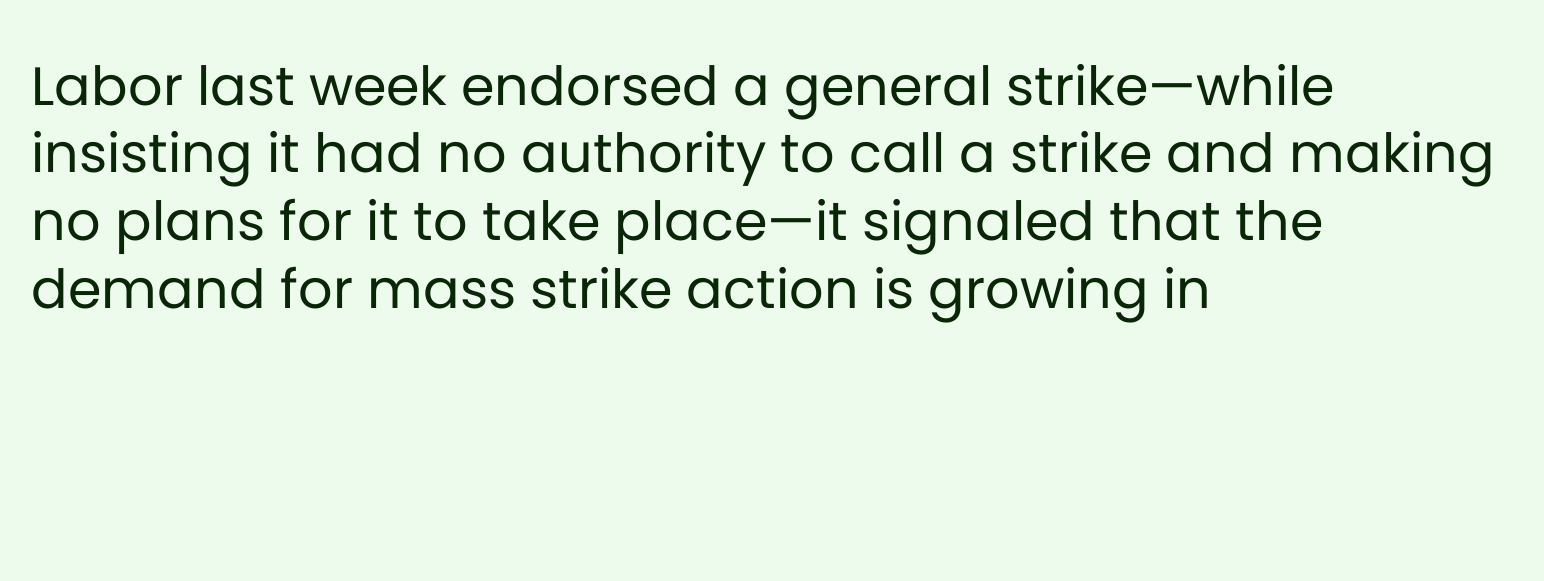Labor last week endorsed a general strike—while insisting it had no authority to call a strike and making no plans for it to take place—it signaled that the demand for mass strike action is growing in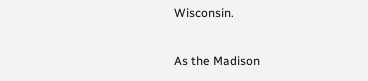Wisconsin.

As the Madison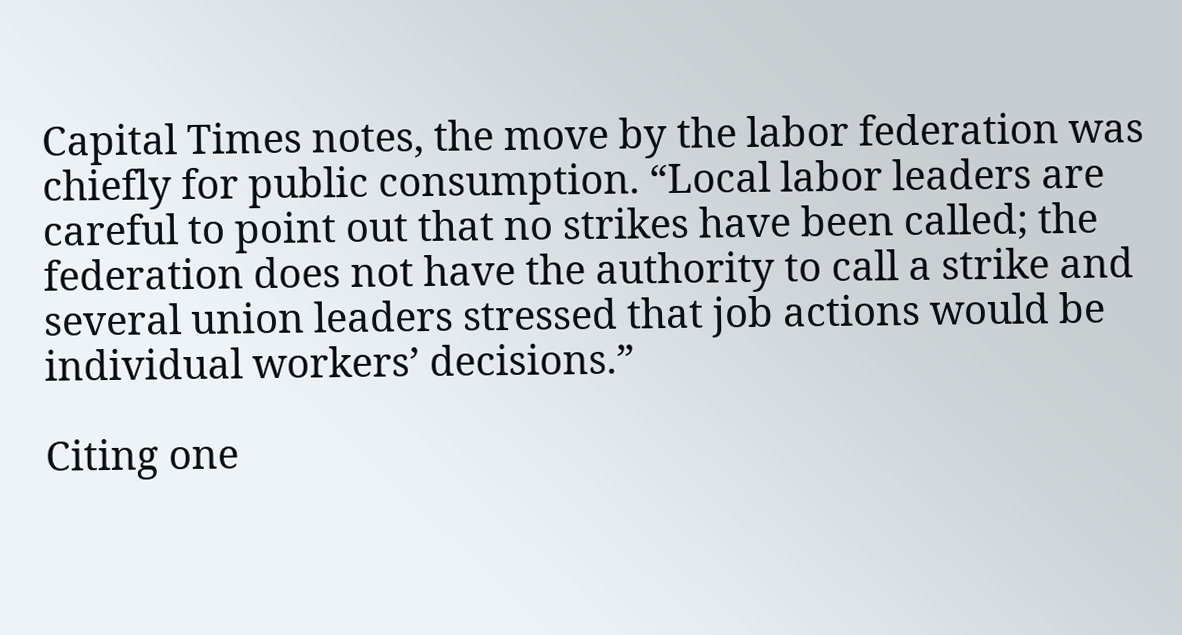Capital Times notes, the move by the labor federation was chiefly for public consumption. “Local labor leaders are careful to point out that no strikes have been called; the federation does not have the authority to call a strike and several union leaders stressed that job actions would be individual workers’ decisions.”

Citing one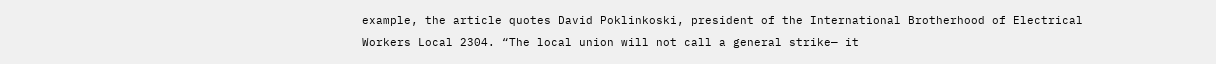example, the article quotes David Poklinkoski, president of the International Brotherhood of Electrical Workers Local 2304. “The local union will not call a general strike— it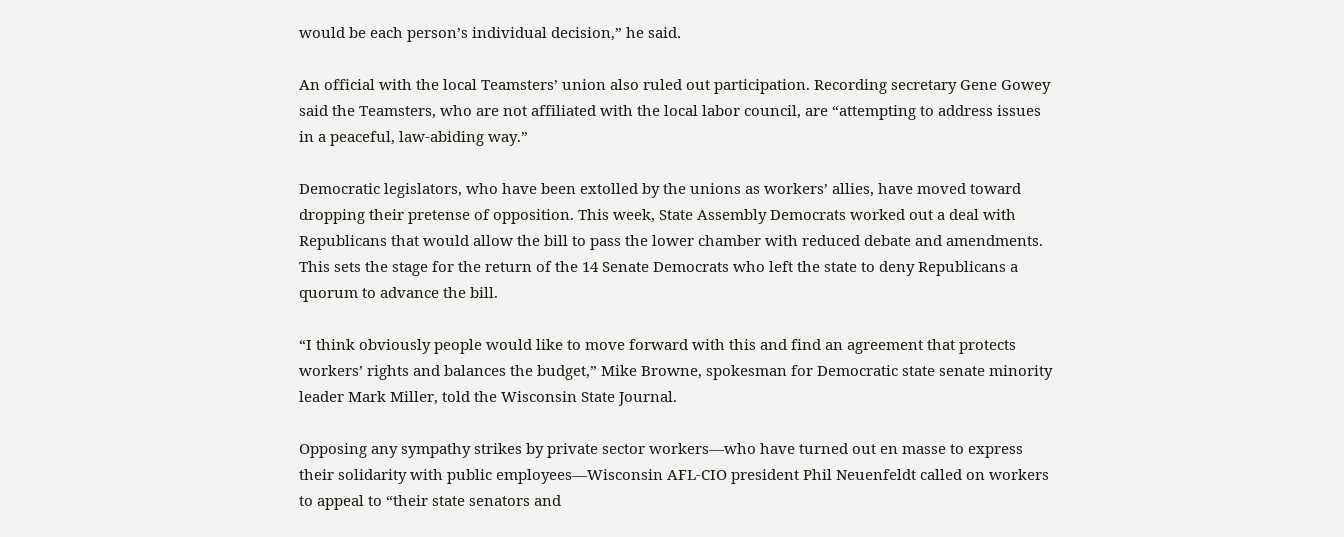would be each person’s individual decision,” he said.

An official with the local Teamsters’ union also ruled out participation. Recording secretary Gene Gowey said the Teamsters, who are not affiliated with the local labor council, are “attempting to address issues in a peaceful, law-abiding way.”

Democratic legislators, who have been extolled by the unions as workers’ allies, have moved toward dropping their pretense of opposition. This week, State Assembly Democrats worked out a deal with Republicans that would allow the bill to pass the lower chamber with reduced debate and amendments. This sets the stage for the return of the 14 Senate Democrats who left the state to deny Republicans a quorum to advance the bill.

“I think obviously people would like to move forward with this and find an agreement that protects workers’ rights and balances the budget,” Mike Browne, spokesman for Democratic state senate minority leader Mark Miller, told the Wisconsin State Journal.

Opposing any sympathy strikes by private sector workers—who have turned out en masse to express their solidarity with public employees—Wisconsin AFL-CIO president Phil Neuenfeldt called on workers to appeal to “their state senators and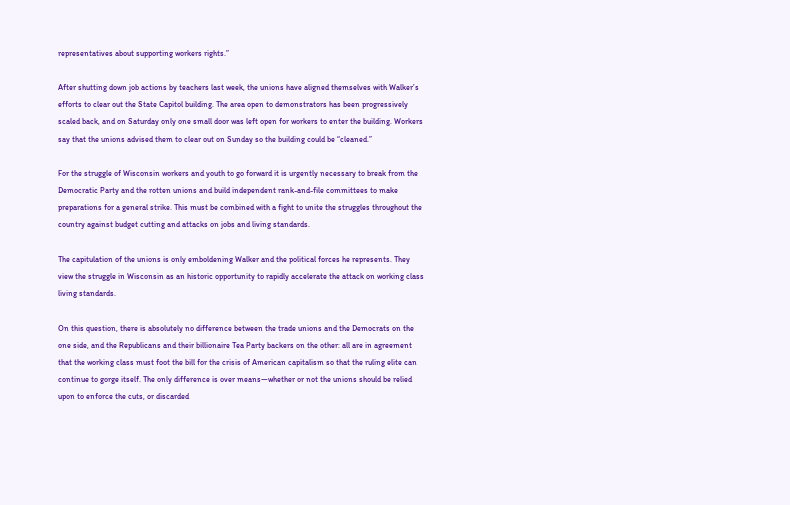representatives about supporting workers rights.”

After shutting down job actions by teachers last week, the unions have aligned themselves with Walker’s efforts to clear out the State Capitol building. The area open to demonstrators has been progressively scaled back, and on Saturday only one small door was left open for workers to enter the building. Workers say that the unions advised them to clear out on Sunday so the building could be “cleaned.”

For the struggle of Wisconsin workers and youth to go forward it is urgently necessary to break from the Democratic Party and the rotten unions and build independent rank-and-file committees to make preparations for a general strike. This must be combined with a fight to unite the struggles throughout the country against budget cutting and attacks on jobs and living standards.

The capitulation of the unions is only emboldening Walker and the political forces he represents. They view the struggle in Wisconsin as an historic opportunity to rapidly accelerate the attack on working class living standards.

On this question, there is absolutely no difference between the trade unions and the Democrats on the one side, and the Republicans and their billionaire Tea Party backers on the other: all are in agreement that the working class must foot the bill for the crisis of American capitalism so that the ruling elite can continue to gorge itself. The only difference is over means—whether or not the unions should be relied upon to enforce the cuts, or discarded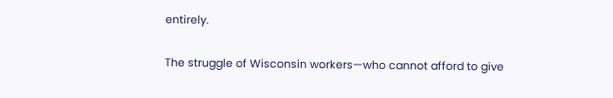entirely.

The struggle of Wisconsin workers—who cannot afford to give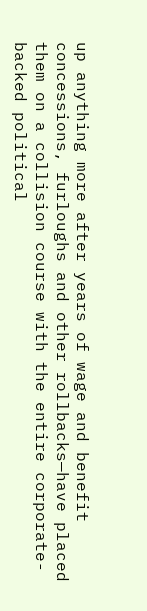up anything more after years of wage and benefit concessions, furloughs and other rollbacks—have placed them on a collision course with the entire corporate-backed political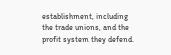establishment, including the trade unions, and the profit system they defend.